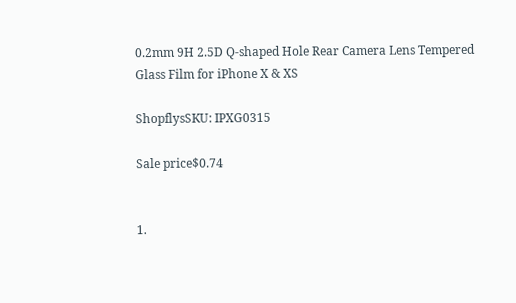0.2mm 9H 2.5D Q-shaped Hole Rear Camera Lens Tempered Glass Film for iPhone X & XS

ShopflysSKU: IPXG0315

Sale price$0.74


1.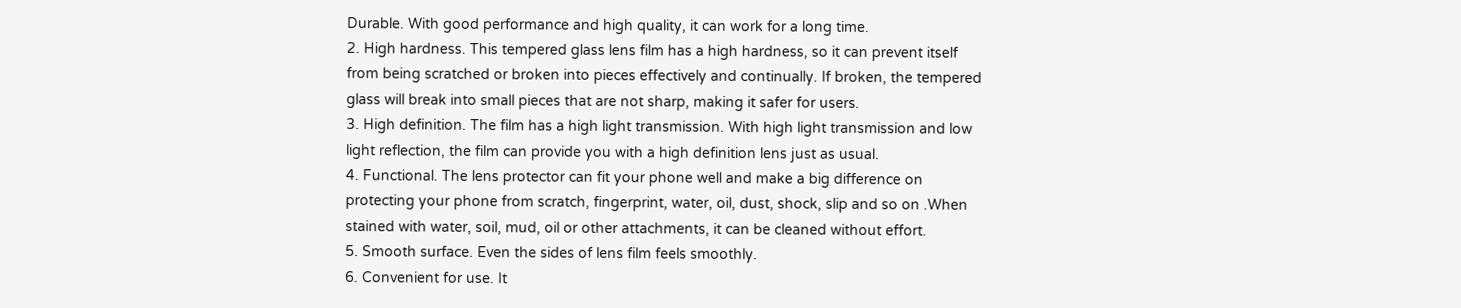Durable. With good performance and high quality, it can work for a long time.
2. High hardness. This tempered glass lens film has a high hardness, so it can prevent itself from being scratched or broken into pieces effectively and continually. If broken, the tempered glass will break into small pieces that are not sharp, making it safer for users.
3. High definition. The film has a high light transmission. With high light transmission and low light reflection, the film can provide you with a high definition lens just as usual.
4. Functional. The lens protector can fit your phone well and make a big difference on protecting your phone from scratch, fingerprint, water, oil, dust, shock, slip and so on .When stained with water, soil, mud, oil or other attachments, it can be cleaned without effort.
5. Smooth surface. Even the sides of lens film feels smoothly.
6. Convenient for use. It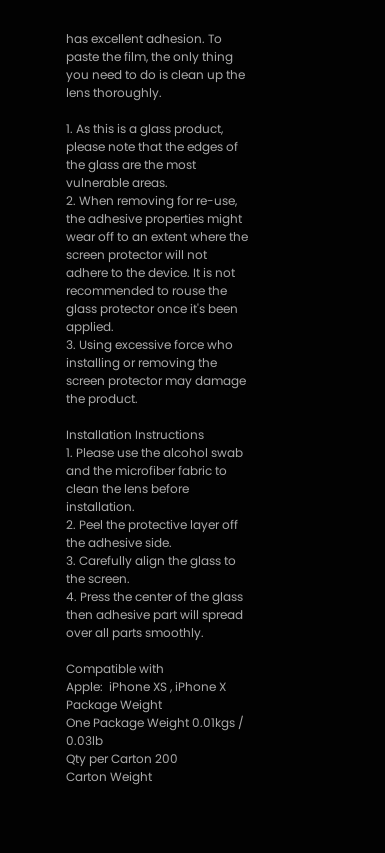has excellent adhesion. To paste the film, the only thing you need to do is clean up the lens thoroughly.

1. As this is a glass product, please note that the edges of the glass are the most vulnerable areas.
2. When removing for re-use, the adhesive properties might wear off to an extent where the screen protector will not adhere to the device. It is not recommended to rouse the glass protector once it's been applied.
3. Using excessive force who installing or removing the screen protector may damage the product.

Installation Instructions
1. Please use the alcohol swab and the microfiber fabric to clean the lens before installation.
2. Peel the protective layer off the adhesive side.
3. Carefully align the glass to the screen.
4. Press the center of the glass then adhesive part will spread over all parts smoothly.

Compatible with
Apple:  iPhone XS , iPhone X
Package Weight
One Package Weight 0.01kgs / 0.03lb
Qty per Carton 200
Carton Weight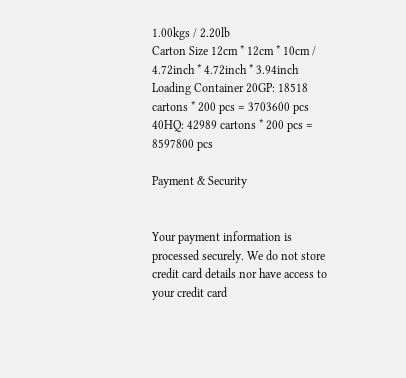1.00kgs / 2.20lb
Carton Size 12cm * 12cm * 10cm / 4.72inch * 4.72inch * 3.94inch
Loading Container 20GP: 18518 cartons * 200 pcs = 3703600 pcs
40HQ: 42989 cartons * 200 pcs = 8597800 pcs

Payment & Security


Your payment information is processed securely. We do not store credit card details nor have access to your credit card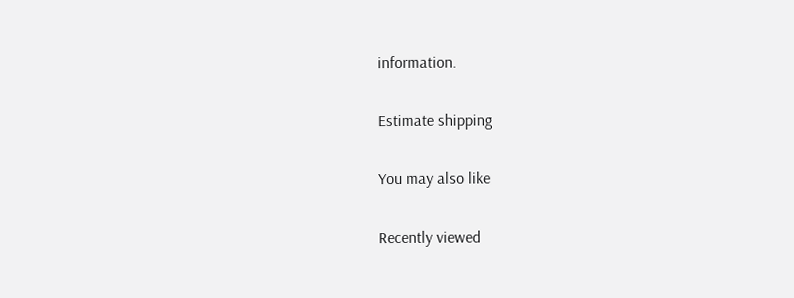information.

Estimate shipping

You may also like

Recently viewed